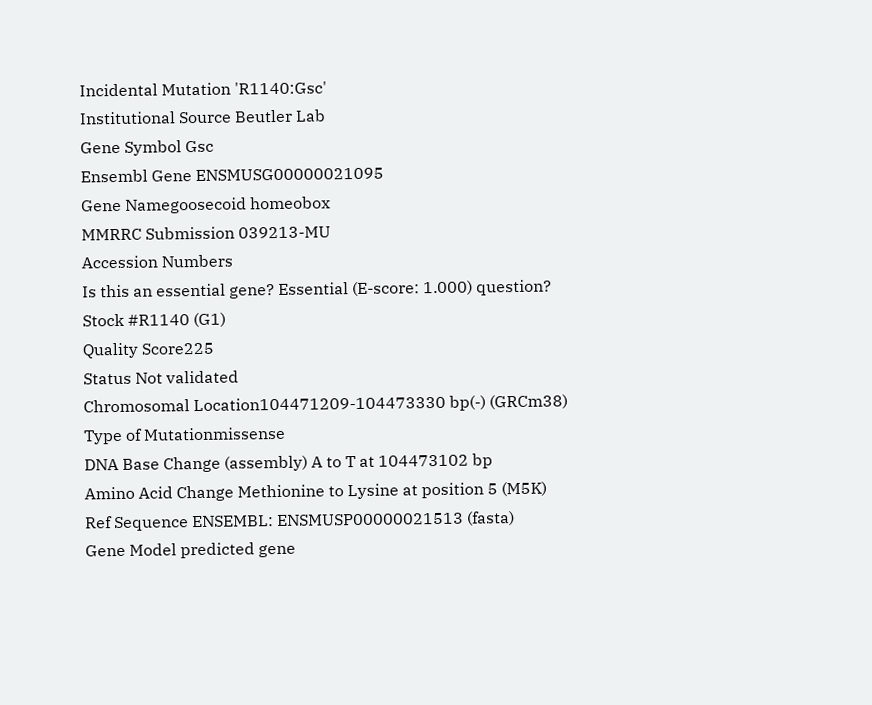Incidental Mutation 'R1140:Gsc'
Institutional Source Beutler Lab
Gene Symbol Gsc
Ensembl Gene ENSMUSG00000021095
Gene Namegoosecoid homeobox
MMRRC Submission 039213-MU
Accession Numbers
Is this an essential gene? Essential (E-score: 1.000) question?
Stock #R1140 (G1)
Quality Score225
Status Not validated
Chromosomal Location104471209-104473330 bp(-) (GRCm38)
Type of Mutationmissense
DNA Base Change (assembly) A to T at 104473102 bp
Amino Acid Change Methionine to Lysine at position 5 (M5K)
Ref Sequence ENSEMBL: ENSMUSP00000021513 (fasta)
Gene Model predicted gene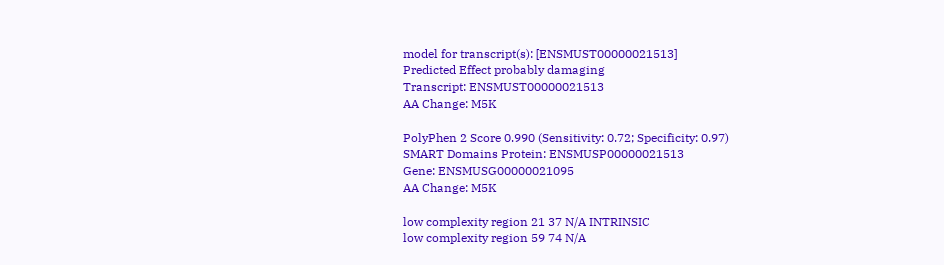model for transcript(s): [ENSMUST00000021513]
Predicted Effect probably damaging
Transcript: ENSMUST00000021513
AA Change: M5K

PolyPhen 2 Score 0.990 (Sensitivity: 0.72; Specificity: 0.97)
SMART Domains Protein: ENSMUSP00000021513
Gene: ENSMUSG00000021095
AA Change: M5K

low complexity region 21 37 N/A INTRINSIC
low complexity region 59 74 N/A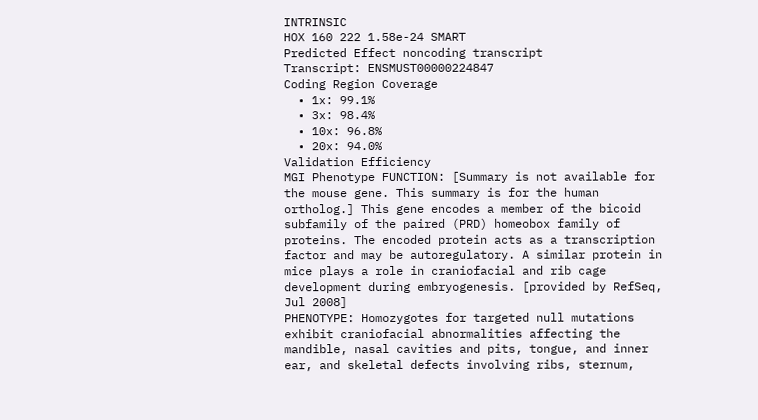INTRINSIC
HOX 160 222 1.58e-24 SMART
Predicted Effect noncoding transcript
Transcript: ENSMUST00000224847
Coding Region Coverage
  • 1x: 99.1%
  • 3x: 98.4%
  • 10x: 96.8%
  • 20x: 94.0%
Validation Efficiency
MGI Phenotype FUNCTION: [Summary is not available for the mouse gene. This summary is for the human ortholog.] This gene encodes a member of the bicoid subfamily of the paired (PRD) homeobox family of proteins. The encoded protein acts as a transcription factor and may be autoregulatory. A similar protein in mice plays a role in craniofacial and rib cage development during embryogenesis. [provided by RefSeq, Jul 2008]
PHENOTYPE: Homozygotes for targeted null mutations exhibit craniofacial abnormalities affecting the mandible, nasal cavities and pits, tongue, and inner ear, and skeletal defects involving ribs, sternum,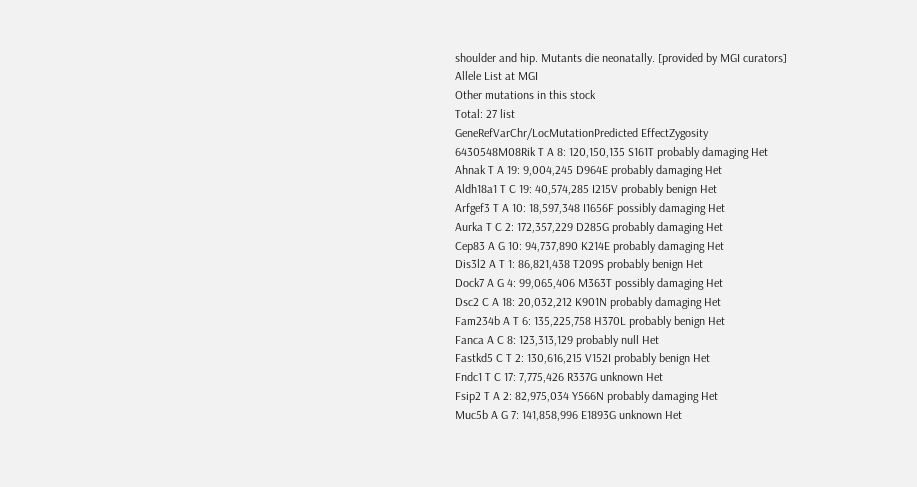shoulder and hip. Mutants die neonatally. [provided by MGI curators]
Allele List at MGI
Other mutations in this stock
Total: 27 list
GeneRefVarChr/LocMutationPredicted EffectZygosity
6430548M08Rik T A 8: 120,150,135 S161T probably damaging Het
Ahnak T A 19: 9,004,245 D964E probably damaging Het
Aldh18a1 T C 19: 40,574,285 I215V probably benign Het
Arfgef3 T A 10: 18,597,348 I1656F possibly damaging Het
Aurka T C 2: 172,357,229 D285G probably damaging Het
Cep83 A G 10: 94,737,890 K214E probably damaging Het
Dis3l2 A T 1: 86,821,438 T209S probably benign Het
Dock7 A G 4: 99,065,406 M363T possibly damaging Het
Dsc2 C A 18: 20,032,212 K901N probably damaging Het
Fam234b A T 6: 135,225,758 H370L probably benign Het
Fanca A C 8: 123,313,129 probably null Het
Fastkd5 C T 2: 130,616,215 V152I probably benign Het
Fndc1 T C 17: 7,775,426 R337G unknown Het
Fsip2 T A 2: 82,975,034 Y566N probably damaging Het
Muc5b A G 7: 141,858,996 E1893G unknown Het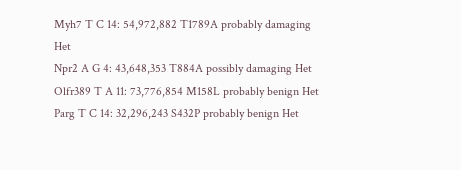Myh7 T C 14: 54,972,882 T1789A probably damaging Het
Npr2 A G 4: 43,648,353 T884A possibly damaging Het
Olfr389 T A 11: 73,776,854 M158L probably benign Het
Parg T C 14: 32,296,243 S432P probably benign Het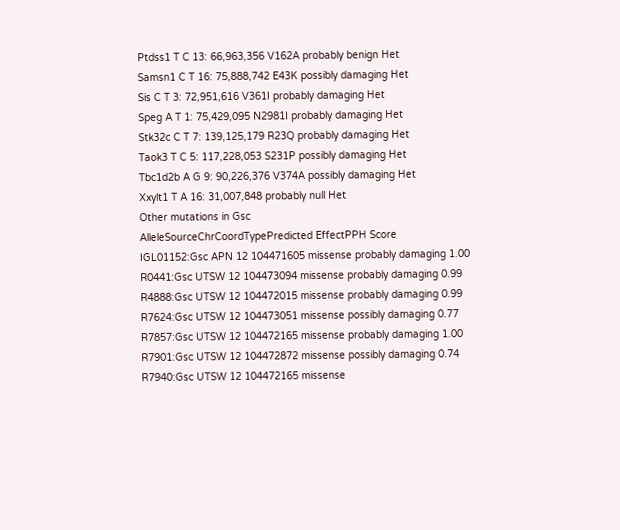Ptdss1 T C 13: 66,963,356 V162A probably benign Het
Samsn1 C T 16: 75,888,742 E43K possibly damaging Het
Sis C T 3: 72,951,616 V361I probably damaging Het
Speg A T 1: 75,429,095 N2981I probably damaging Het
Stk32c C T 7: 139,125,179 R23Q probably damaging Het
Taok3 T C 5: 117,228,053 S231P possibly damaging Het
Tbc1d2b A G 9: 90,226,376 V374A possibly damaging Het
Xxylt1 T A 16: 31,007,848 probably null Het
Other mutations in Gsc
AlleleSourceChrCoordTypePredicted EffectPPH Score
IGL01152:Gsc APN 12 104471605 missense probably damaging 1.00
R0441:Gsc UTSW 12 104473094 missense probably damaging 0.99
R4888:Gsc UTSW 12 104472015 missense probably damaging 0.99
R7624:Gsc UTSW 12 104473051 missense possibly damaging 0.77
R7857:Gsc UTSW 12 104472165 missense probably damaging 1.00
R7901:Gsc UTSW 12 104472872 missense possibly damaging 0.74
R7940:Gsc UTSW 12 104472165 missense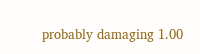probably damaging 1.00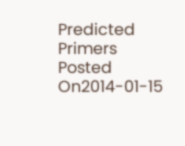Predicted Primers
Posted On2014-01-15